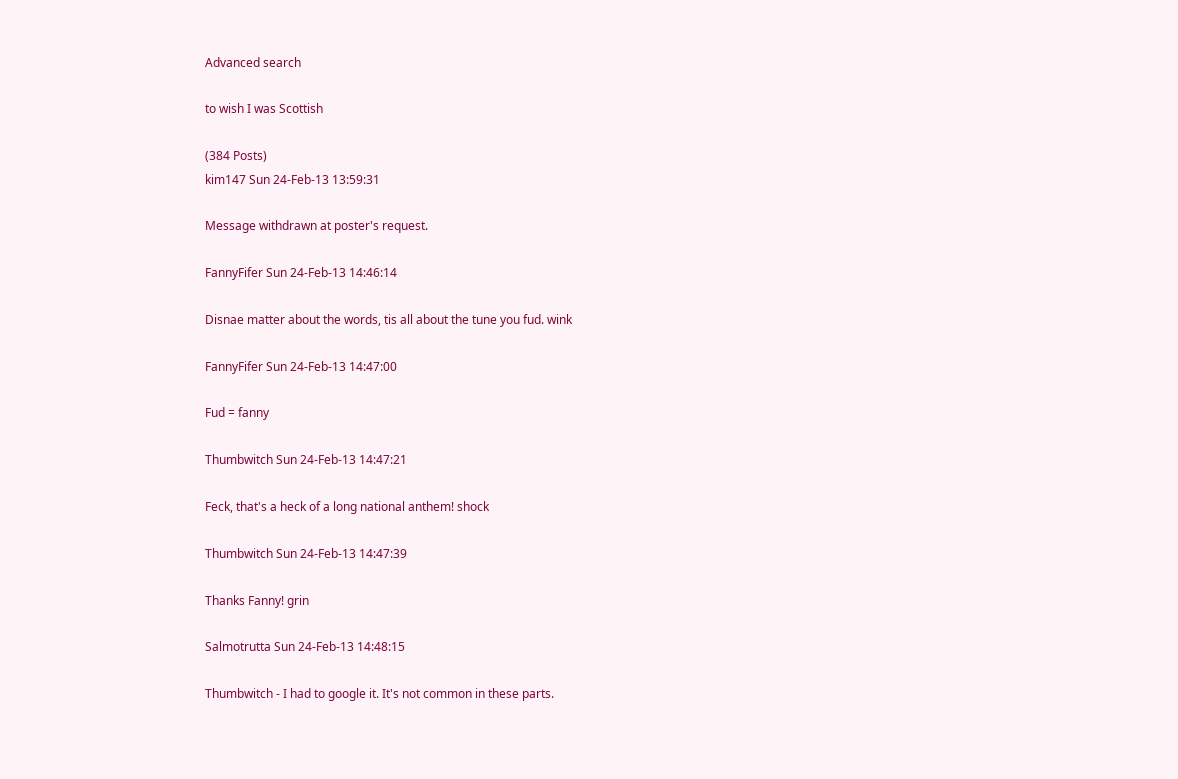Advanced search

to wish I was Scottish

(384 Posts)
kim147 Sun 24-Feb-13 13:59:31

Message withdrawn at poster's request.

FannyFifer Sun 24-Feb-13 14:46:14

Disnae matter about the words, tis all about the tune you fud. wink

FannyFifer Sun 24-Feb-13 14:47:00

Fud = fanny

Thumbwitch Sun 24-Feb-13 14:47:21

Feck, that's a heck of a long national anthem! shock

Thumbwitch Sun 24-Feb-13 14:47:39

Thanks Fanny! grin

Salmotrutta Sun 24-Feb-13 14:48:15

Thumbwitch - I had to google it. It's not common in these parts.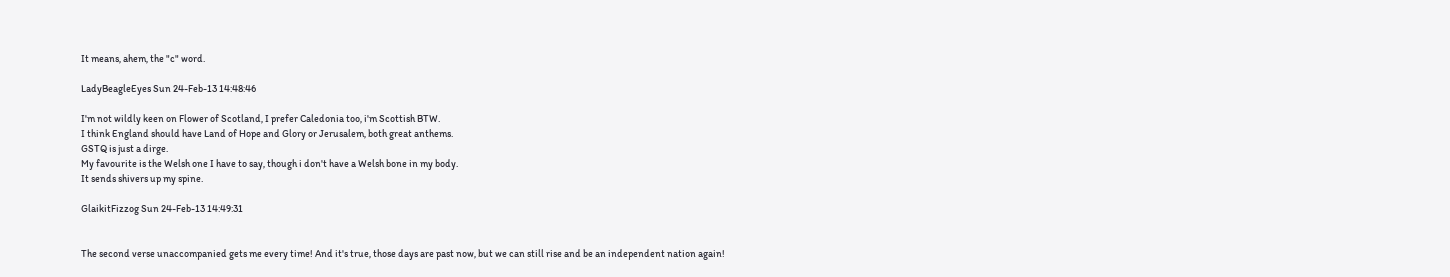It means, ahem, the "c" word.

LadyBeagleEyes Sun 24-Feb-13 14:48:46

I'm not wildly keen on Flower of Scotland, I prefer Caledonia too, i'm Scottish BTW.
I think England should have Land of Hope and Glory or Jerusalem, both great anthems.
GSTQ is just a dirge.
My favourite is the Welsh one I have to say, though i don't have a Welsh bone in my body.
It sends shivers up my spine.

GlaikitFizzog Sun 24-Feb-13 14:49:31


The second verse unaccompanied gets me every time! And it's true, those days are past now, but we can still rise and be an independent nation again!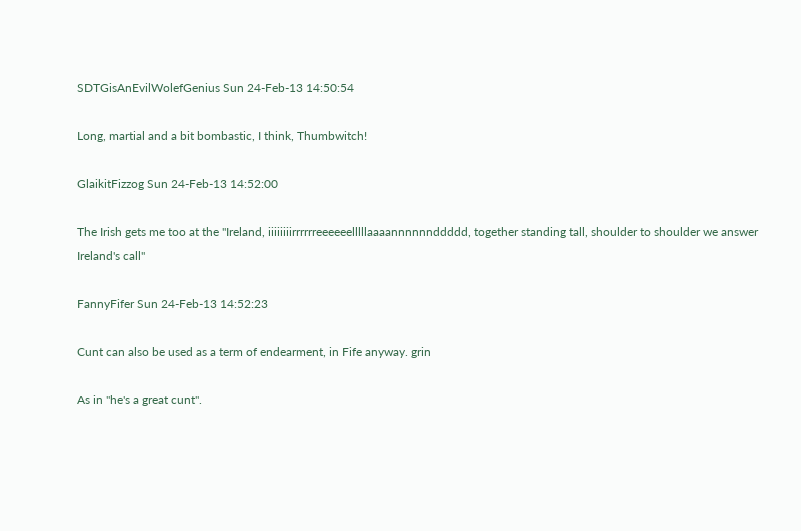SDTGisAnEvilWolefGenius Sun 24-Feb-13 14:50:54

Long, martial and a bit bombastic, I think, Thumbwitch!

GlaikitFizzog Sun 24-Feb-13 14:52:00

The Irish gets me too at the "Ireland, iiiiiiiirrrrrreeeeeelllllaaaannnnnnddddd, together standing tall, shoulder to shoulder we answer Ireland's call"

FannyFifer Sun 24-Feb-13 14:52:23

Cunt can also be used as a term of endearment, in Fife anyway. grin

As in "he's a great cunt".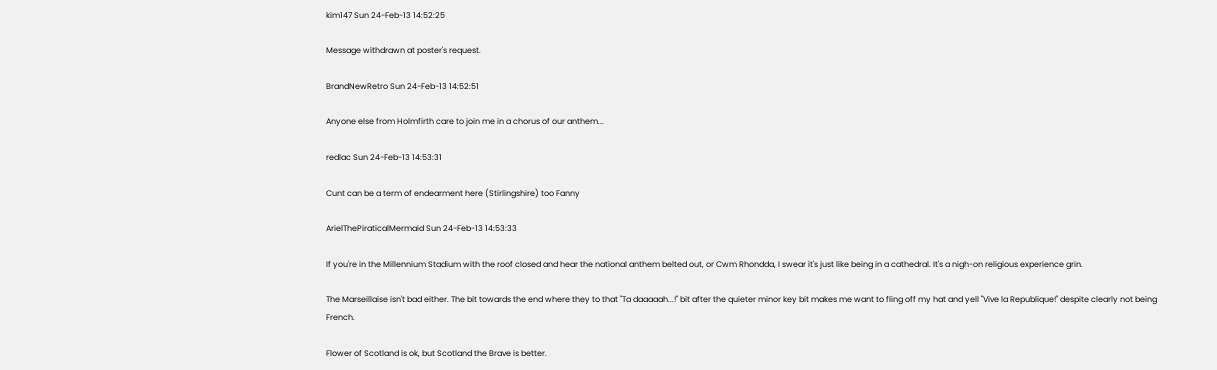kim147 Sun 24-Feb-13 14:52:25

Message withdrawn at poster's request.

BrandNewRetro Sun 24-Feb-13 14:52:51

Anyone else from Holmfirth care to join me in a chorus of our anthem...

redlac Sun 24-Feb-13 14:53:31

Cunt can be a term of endearment here (Stirlingshire) too Fanny

ArielThePiraticalMermaid Sun 24-Feb-13 14:53:33

If you're in the Millennium Stadium with the roof closed and hear the national anthem belted out, or Cwm Rhondda, I swear it's just like being in a cathedral. It's a nigh-on religious experience grin.

The Marseillaise isn't bad either. The bit towards the end where they to that "Ta daaaaah...!" bit after the quieter minor key bit makes me want to fling off my hat and yell "Vive la Republique!" despite clearly not being French.

Flower of Scotland is ok, but Scotland the Brave is better.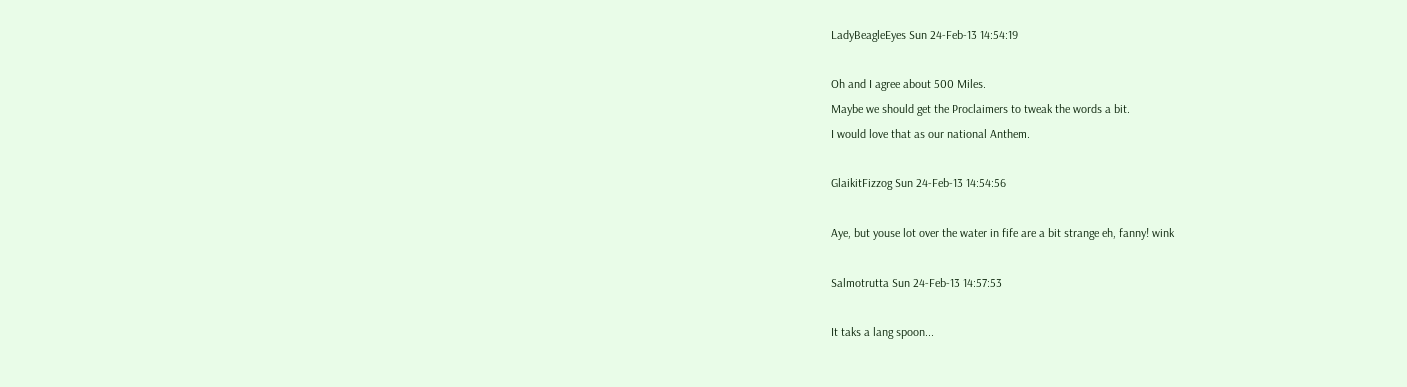LadyBeagleEyes Sun 24-Feb-13 14:54:19

Oh and I agree about 500 Miles.
Maybe we should get the Proclaimers to tweak the words a bit.
I would love that as our national Anthem.

GlaikitFizzog Sun 24-Feb-13 14:54:56

Aye, but youse lot over the water in fife are a bit strange eh, fanny! wink

Salmotrutta Sun 24-Feb-13 14:57:53

It taks a lang spoon...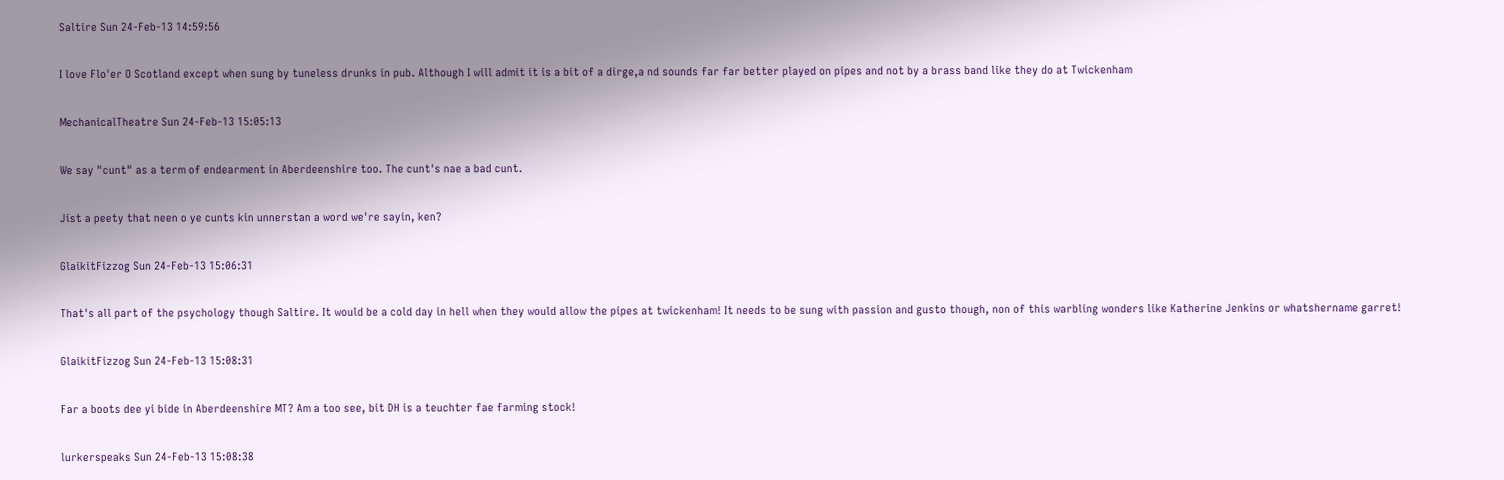Saltire Sun 24-Feb-13 14:59:56

I love Flo'er O Scotland except when sung by tuneless drunks in pub. Although I will admit it is a bit of a dirge,a nd sounds far far better played on pipes and not by a brass band like they do at Twickenham

MechanicalTheatre Sun 24-Feb-13 15:05:13

We say "cunt" as a term of endearment in Aberdeenshire too. The cunt's nae a bad cunt.

Jist a peety that neen o ye cunts kin unnerstan a word we're sayin, ken?

GlaikitFizzog Sun 24-Feb-13 15:06:31

That's all part of the psychology though Saltire. It would be a cold day in hell when they would allow the pipes at twickenham! It needs to be sung with passion and gusto though, non of this warbling wonders like Katherine Jenkins or whatshername garret!

GlaikitFizzog Sun 24-Feb-13 15:08:31

Far a boots dee yi bide in Aberdeenshire MT? Am a too see, bit DH is a teuchter fae farming stock!

lurkerspeaks Sun 24-Feb-13 15:08:38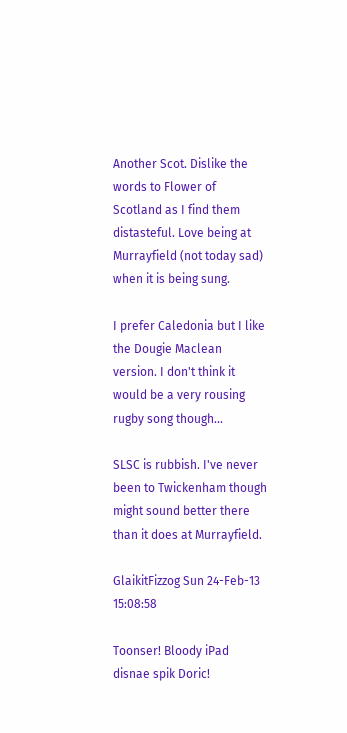Another Scot. Dislike the words to Flower of Scotland as I find them distasteful. Love being at Murrayfield (not today sad) when it is being sung.

I prefer Caledonia but I like the Dougie Maclean version. I don't think it would be a very rousing rugby song though...

SLSC is rubbish. I've never been to Twickenham though might sound better there than it does at Murrayfield.

GlaikitFizzog Sun 24-Feb-13 15:08:58

Toonser! Bloody iPad disnae spik Doric!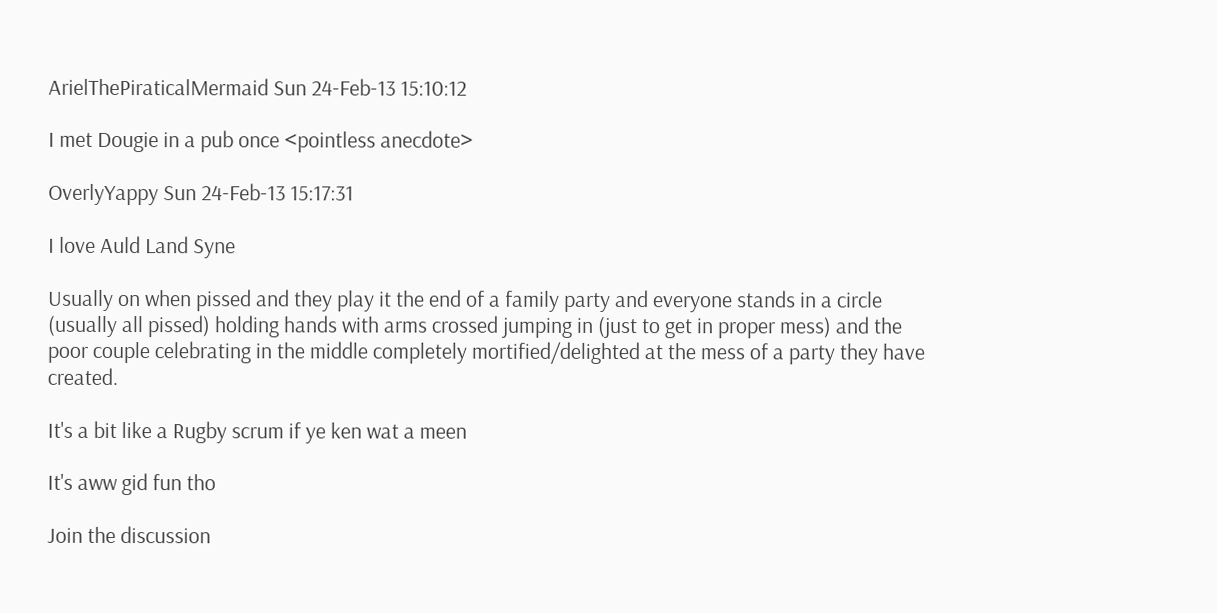ArielThePiraticalMermaid Sun 24-Feb-13 15:10:12

I met Dougie in a pub once <pointless anecdote>

OverlyYappy Sun 24-Feb-13 15:17:31

I love Auld Land Syne

Usually on when pissed and they play it the end of a family party and everyone stands in a circle (usually all pissed) holding hands with arms crossed jumping in (just to get in proper mess) and the poor couple celebrating in the middle completely mortified/delighted at the mess of a party they have created.

It's a bit like a Rugby scrum if ye ken wat a meen

It's aww gid fun tho

Join the discussion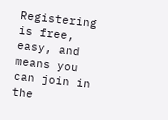Registering is free, easy, and means you can join in the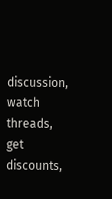discussion, watch threads, get discounts,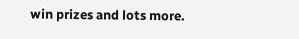win prizes and lots more.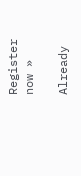Register now »

Already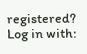registered? Log in with: